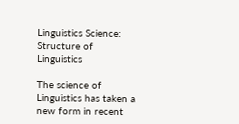Linguistics Science: Structure of Linguistics

The science of Linguistics has taken a new form in recent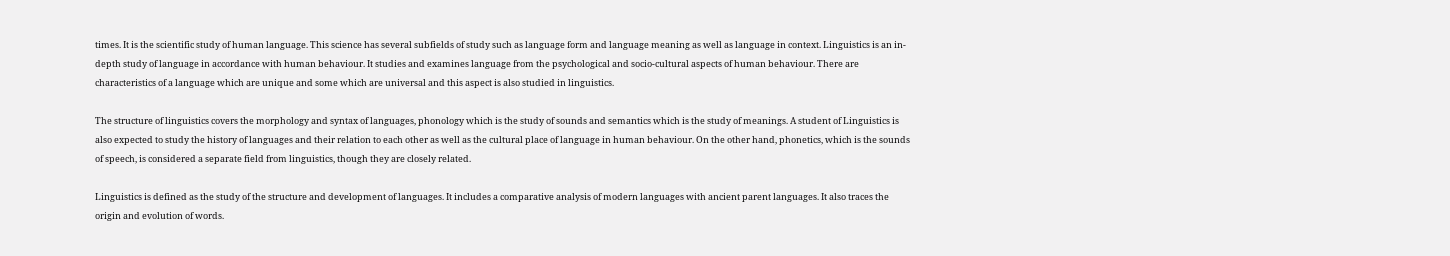times. It is the scientific study of human language. This science has several subfields of study such as language form and language meaning as well as language in context. Linguistics is an in-depth study of language in accordance with human behaviour. It studies and examines language from the psychological and socio-cultural aspects of human behaviour. There are characteristics of a language which are unique and some which are universal and this aspect is also studied in linguistics.

The structure of linguistics covers the morphology and syntax of languages, phonology which is the study of sounds and semantics which is the study of meanings. A student of Linguistics is also expected to study the history of languages and their relation to each other as well as the cultural place of language in human behaviour. On the other hand, phonetics, which is the sounds of speech, is considered a separate field from linguistics, though they are closely related.

Linguistics is defined as the study of the structure and development of languages. It includes a comparative analysis of modern languages with ancient parent languages. It also traces the origin and evolution of words.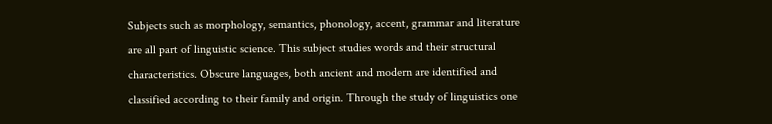Subjects such as morphology, semantics, phonology, accent, grammar and literature are all part of linguistic science. This subject studies words and their structural characteristics. Obscure languages, both ancient and modern are identified and classified according to their family and origin. Through the study of linguistics one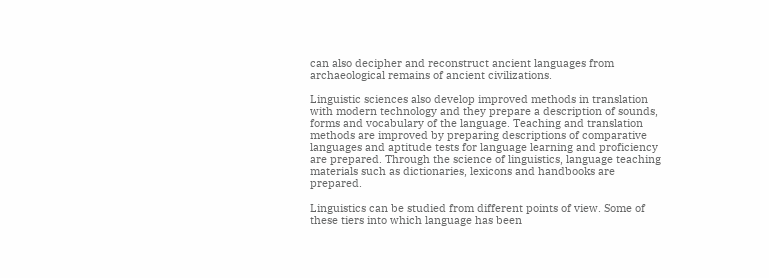can also decipher and reconstruct ancient languages from archaeological remains of ancient civilizations.

Linguistic sciences also develop improved methods in translation with modern technology and they prepare a description of sounds, forms and vocabulary of the language. Teaching and translation methods are improved by preparing descriptions of comparative languages and aptitude tests for language learning and proficiency are prepared. Through the science of linguistics, language teaching materials such as dictionaries, lexicons and handbooks are prepared.

Linguistics can be studied from different points of view. Some of these tiers into which language has been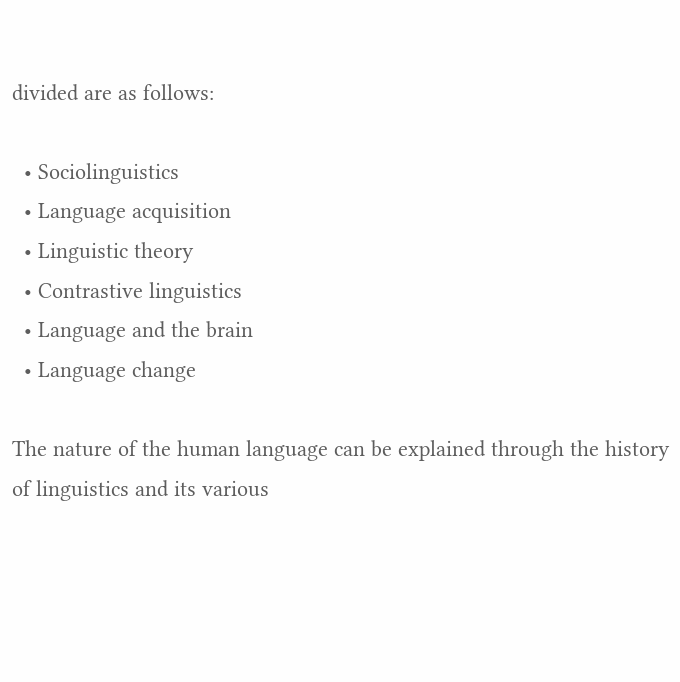divided are as follows:

  • Sociolinguistics
  • Language acquisition
  • Linguistic theory
  • Contrastive linguistics
  • Language and the brain
  • Language change

The nature of the human language can be explained through the history of linguistics and its various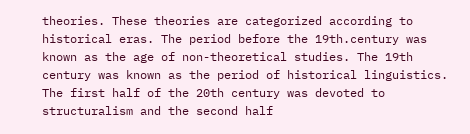theories. These theories are categorized according to historical eras. The period before the 19th.century was known as the age of non-theoretical studies. The 19th century was known as the period of historical linguistics. The first half of the 20th century was devoted to structuralism and the second half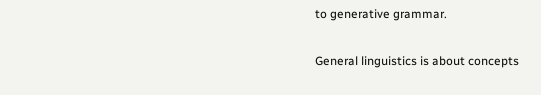to generative grammar.

General linguistics is about concepts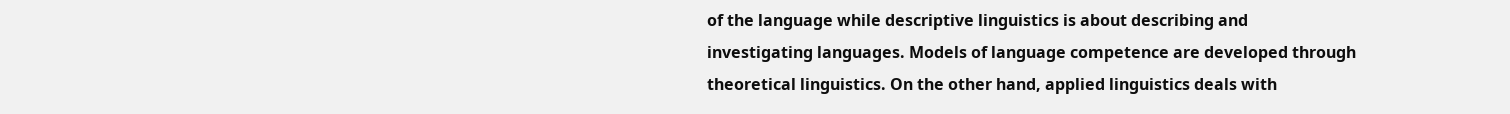of the language while descriptive linguistics is about describing and investigating languages. Models of language competence are developed through theoretical linguistics. On the other hand, applied linguistics deals with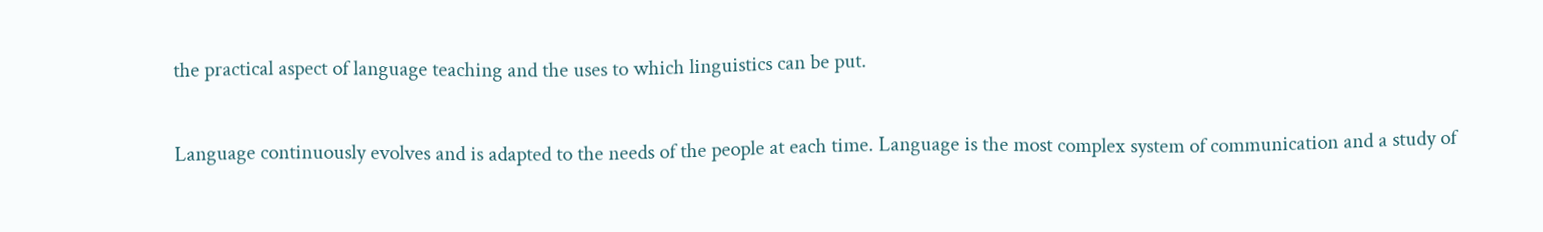the practical aspect of language teaching and the uses to which linguistics can be put.

Language continuously evolves and is adapted to the needs of the people at each time. Language is the most complex system of communication and a study of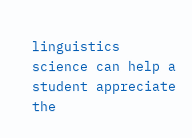linguistics science can help a student appreciate the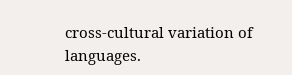cross-cultural variation of languages.